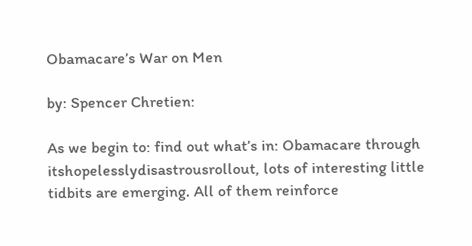Obamacare’s War on Men

by: Spencer Chretien:

As we begin to: find out what’s in: Obamacare through itshopelesslydisastrousrollout, lots of interesting little tidbits are emerging. All of them reinforce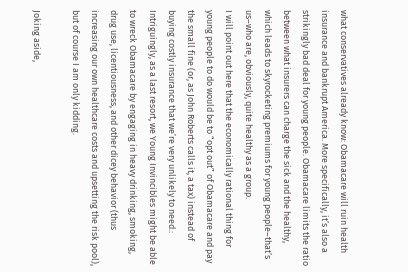what conservatives already know: Obamacare will ruin health insurance and bankrupt America. More specifically, it’s also a strikingly bad deal for young people. Obamacare limits the ratio between what insurers can charge the sick and the healthy, which leads to skyrocketing premiums for young people–that’s us–who are, obviously, quite healthy as a group.
I will point out here that the economically rational thing for young people to do would be to “opt out” of Obamacare and pay the small fine (or, as John Roberts calls it, a tax) instead of buying costly insurance that we’re very unlikely to need.:  Intriguingly, as a last resort, we Young Invincibles might be able to wreck Obamacare by engaging in heavy drinking, smoking, drug use, licentiousness, and other dicey behavior (thus increasing our own healthcare costs and upsetting the risk pool), but of course I am only kidding.

Joking aside,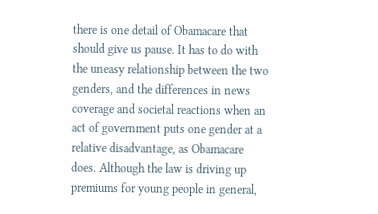there is one detail of Obamacare that should give us pause. It has to do with the uneasy relationship between the two genders, and the differences in news coverage and societal reactions when an act of government puts one gender at a relative disadvantage, as Obamacare does. Although the law is driving up premiums for young people in general,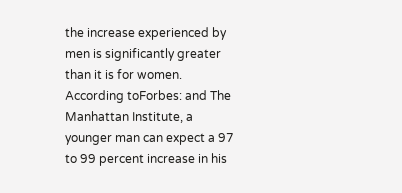the increase experienced by men is significantly greater than it is for women. According toForbes: and The Manhattan Institute, a younger man can expect a 97 to 99 percent increase in his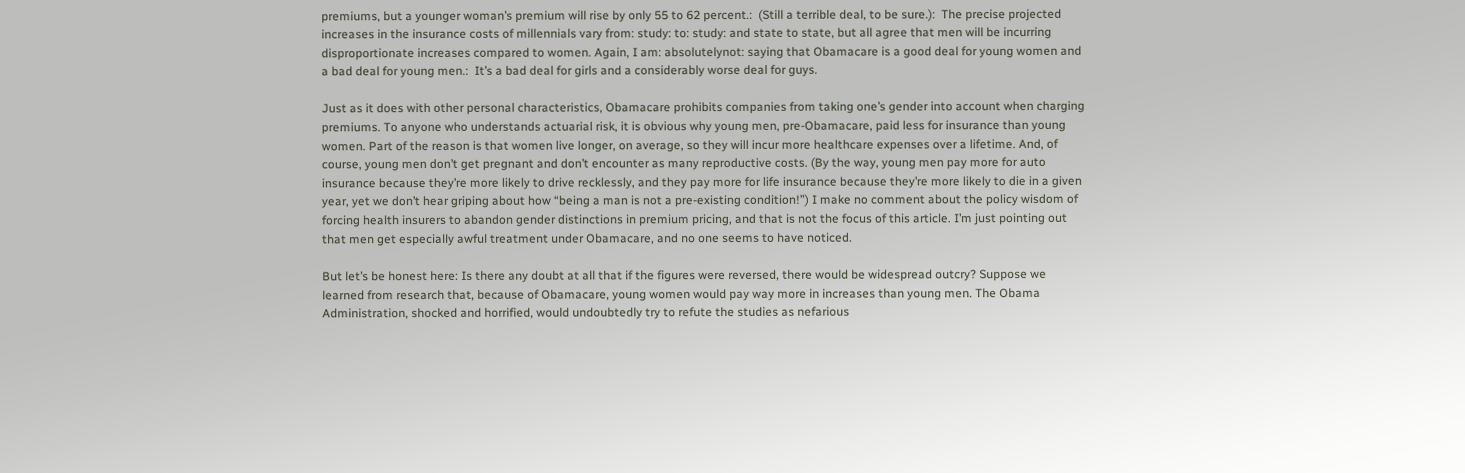premiums, but a younger woman’s premium will rise by only 55 to 62 percent.:  (Still a terrible deal, to be sure.):  The precise projected increases in the insurance costs of millennials vary from: study: to: study: and state to state, but all agree that men will be incurring disproportionate increases compared to women. Again, I am: absolutelynot: saying that Obamacare is a good deal for young women and a bad deal for young men.:  It’s a bad deal for girls and a considerably worse deal for guys.

Just as it does with other personal characteristics, Obamacare prohibits companies from taking one’s gender into account when charging premiums. To anyone who understands actuarial risk, it is obvious why young men, pre-Obamacare, paid less for insurance than young women. Part of the reason is that women live longer, on average, so they will incur more healthcare expenses over a lifetime. And, of course, young men don’t get pregnant and don’t encounter as many reproductive costs. (By the way, young men pay more for auto insurance because they’re more likely to drive recklessly, and they pay more for life insurance because they’re more likely to die in a given year, yet we don’t hear griping about how “being a man is not a pre-existing condition!”) I make no comment about the policy wisdom of forcing health insurers to abandon gender distinctions in premium pricing, and that is not the focus of this article. I’m just pointing out that men get especially awful treatment under Obamacare, and no one seems to have noticed.

But let’s be honest here: Is there any doubt at all that if the figures were reversed, there would be widespread outcry? Suppose we learned from research that, because of Obamacare, young women would pay way more in increases than young men. The Obama Administration, shocked and horrified, would undoubtedly try to refute the studies as nefarious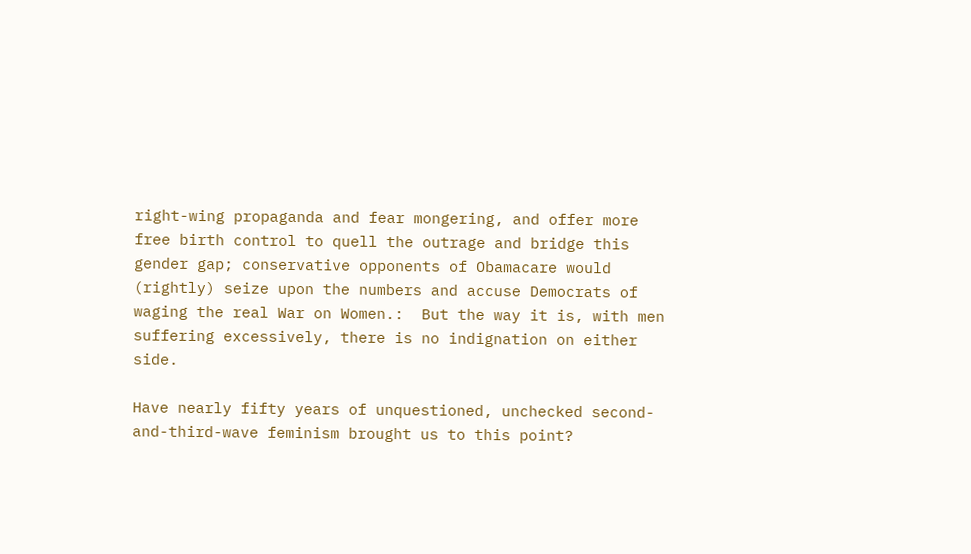right-wing propaganda and fear mongering, and offer more free birth control to quell the outrage and bridge this gender gap; conservative opponents of Obamacare would (rightly) seize upon the numbers and accuse Democrats of waging the real War on Women.:  But the way it is, with men suffering excessively, there is no indignation on either side.

Have nearly fifty years of unquestioned, unchecked second-and-third-wave feminism brought us to this point?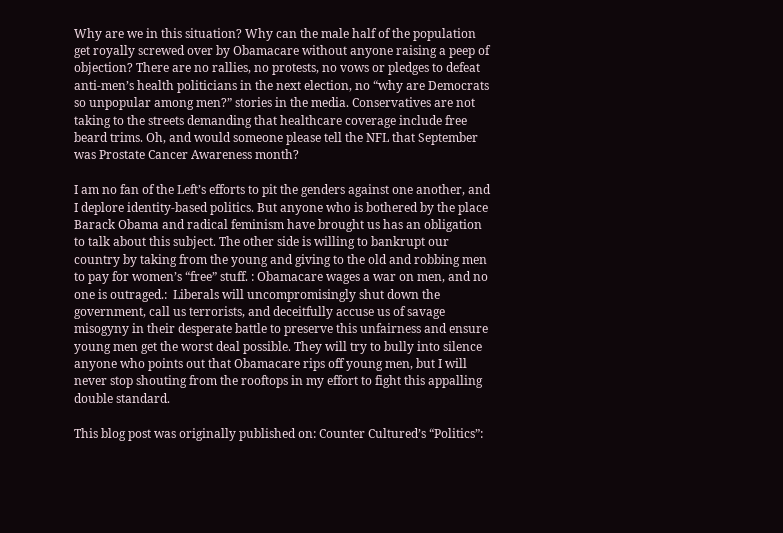Why are we in this situation? Why can the male half of the population get royally screwed over by Obamacare without anyone raising a peep of objection? There are no rallies, no protests, no vows or pledges to defeat anti-men’s health politicians in the next election, no “why are Democrats so unpopular among men?” stories in the media. Conservatives are not taking to the streets demanding that healthcare coverage include free beard trims. Oh, and would someone please tell the NFL that September was Prostate Cancer Awareness month?

I am no fan of the Left’s efforts to pit the genders against one another, and I deplore identity-based politics. But anyone who is bothered by the place Barack Obama and radical feminism have brought us has an obligation to talk about this subject. The other side is willing to bankrupt our country by taking from the young and giving to the old and robbing men to pay for women’s “free” stuff. : Obamacare wages a war on men, and no one is outraged.:  Liberals will uncompromisingly shut down the government, call us terrorists, and deceitfully accuse us of savage misogyny in their desperate battle to preserve this unfairness and ensure young men get the worst deal possible. They will try to bully into silence anyone who points out that Obamacare rips off young men, but I will never stop shouting from the rooftops in my effort to fight this appalling double standard.

This blog post was originally published on: Counter Cultured’s “Politics”: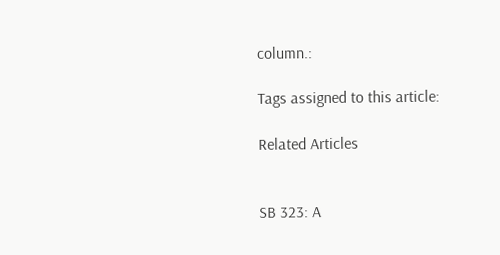column.:

Tags assigned to this article:

Related Articles


SB 323: A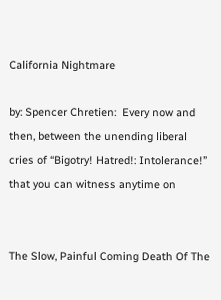California Nightmare

by: Spencer Chretien:  Every now and then, between the unending liberal cries of “Bigotry! Hatred!: Intolerance!” that you can witness anytime on


The Slow, Painful Coming Death Of The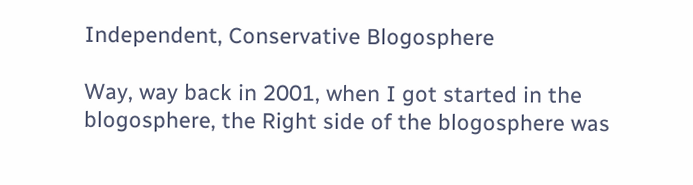Independent, Conservative Blogosphere

Way, way back in 2001, when I got started in the blogosphere, the Right side of the blogosphere was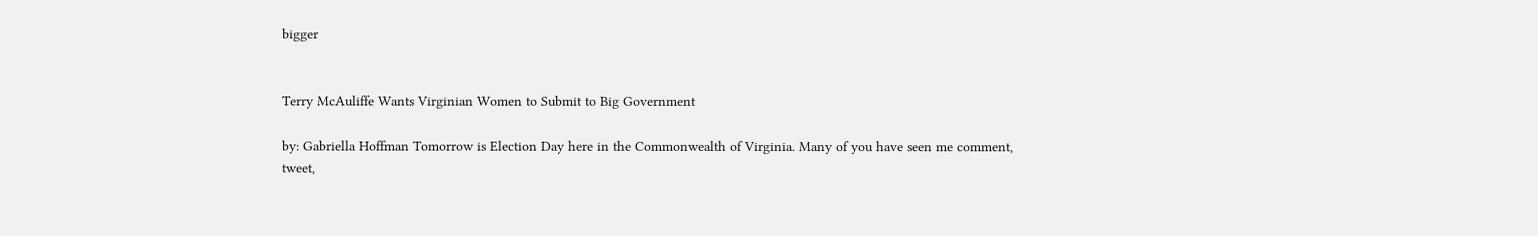bigger


Terry McAuliffe Wants Virginian Women to Submit to Big Government

by: Gabriella Hoffman Tomorrow is Election Day here in the Commonwealth of Virginia. Many of you have seen me comment, tweet,